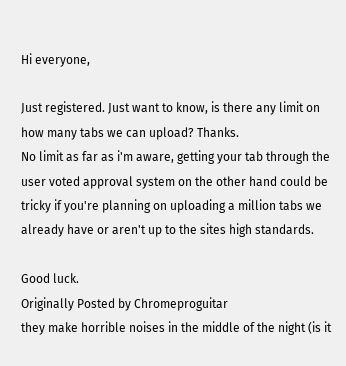Hi everyone,

Just registered. Just want to know, is there any limit on how many tabs we can upload? Thanks.
No limit as far as i'm aware, getting your tab through the user voted approval system on the other hand could be tricky if you're planning on uploading a million tabs we already have or aren't up to the sites high standards.

Good luck.
Originally Posted by Chromeproguitar
they make horrible noises in the middle of the night (is it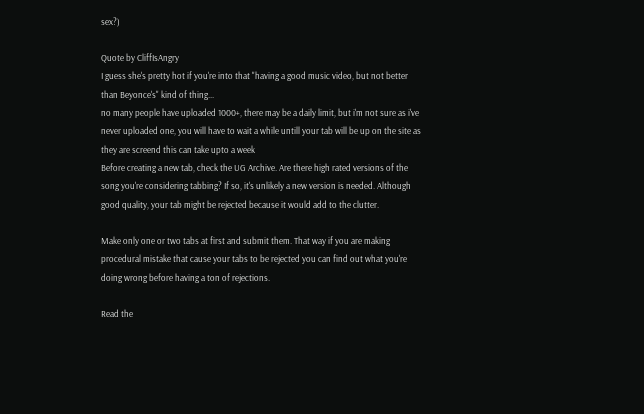sex?)

Quote by CliffIsAngry
I guess she's pretty hot if you're into that "having a good music video, but not better than Beyonce's" kind of thing...
no many people have uploaded 1000+, there may be a daily limit, but i'm not sure as i've never uploaded one, you will have to wait a while untill your tab will be up on the site as they are screend this can take upto a week
Before creating a new tab, check the UG Archive. Are there high rated versions of the song you're considering tabbing? If so, it's unlikely a new version is needed. Although good quality, your tab might be rejected because it would add to the clutter.

Make only one or two tabs at first and submit them. That way if you are making procedural mistake that cause your tabs to be rejected you can find out what you're doing wrong before having a ton of rejections.

Read the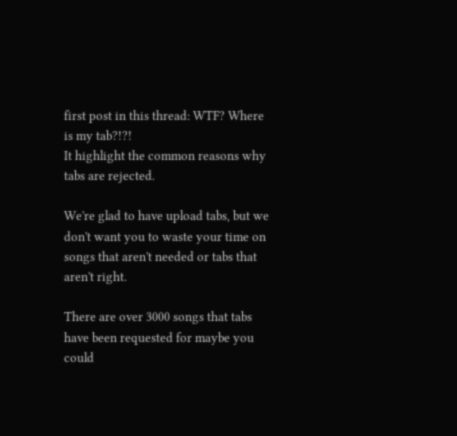first post in this thread: WTF? Where is my tab?!?!
It highlight the common reasons why tabs are rejected.

We're glad to have upload tabs, but we don't want you to waste your time on songs that aren't needed or tabs that aren't right.

There are over 3000 songs that tabs have been requested for maybe you could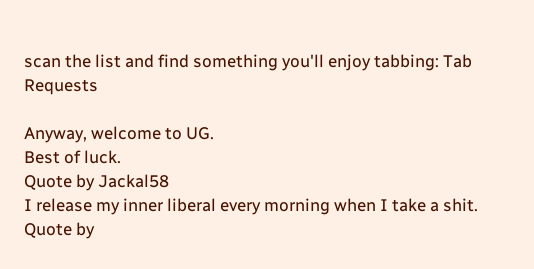scan the list and find something you'll enjoy tabbing: Tab Requests

Anyway, welcome to UG.
Best of luck.
Quote by Jackal58
I release my inner liberal every morning when I take a shit.
Quote by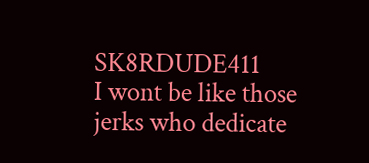SK8RDUDE411
I wont be like those jerks who dedicate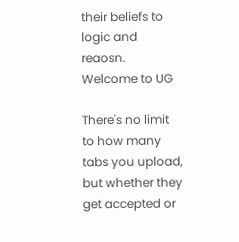their beliefs to logic and reaosn.
Welcome to UG

There's no limit to how many tabs you upload, but whether they get accepted or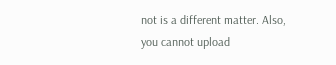not is a different matter. Also, you cannot upload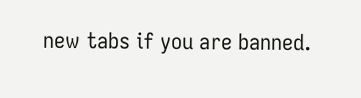new tabs if you are banned.